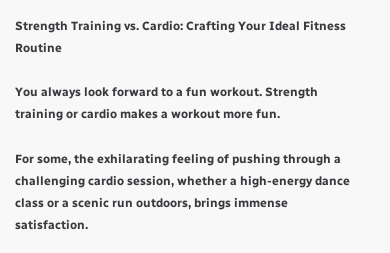Strength Training vs. Cardio: Crafting Your Ideal Fitness Routine

You always look forward to a fun workout. Strength training or cardio makes a workout more fun.

For some, the exhilarating feeling of pushing through a challenging cardio session, whether a high-energy dance class or a scenic run outdoors, brings immense satisfaction.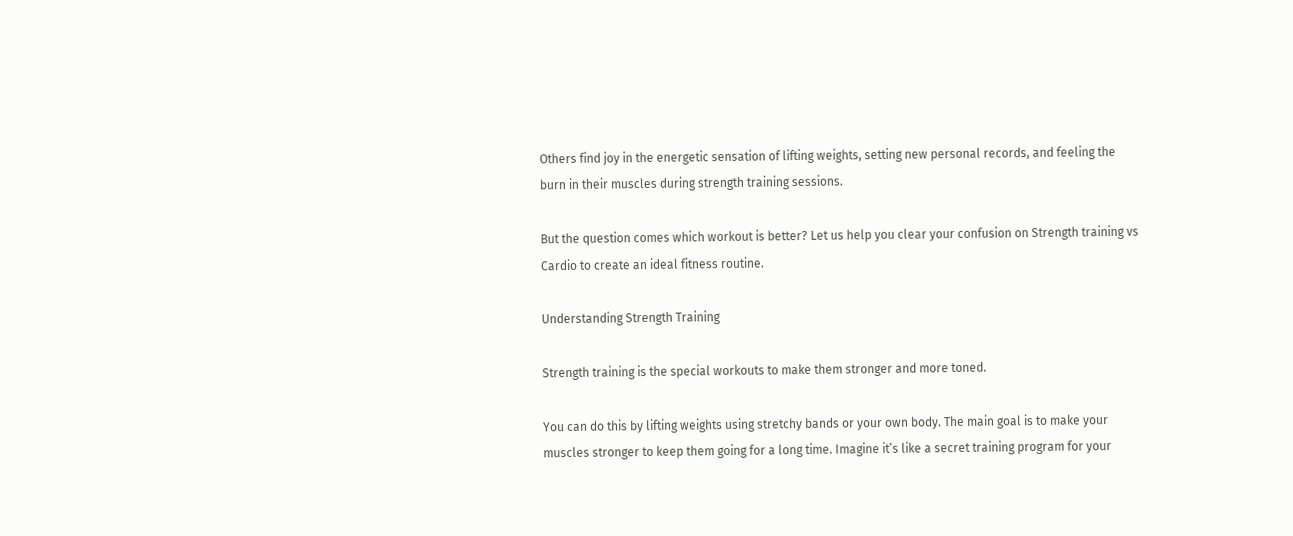Others find joy in the energetic sensation of lifting weights, setting new personal records, and feeling the burn in their muscles during strength training sessions.

But the question comes which workout is better? Let us help you clear your confusion on Strength training vs Cardio to create an ideal fitness routine.

Understanding Strength Training

Strength training is the special workouts to make them stronger and more toned.

You can do this by lifting weights using stretchy bands or your own body. The main goal is to make your muscles stronger to keep them going for a long time. Imagine it’s like a secret training program for your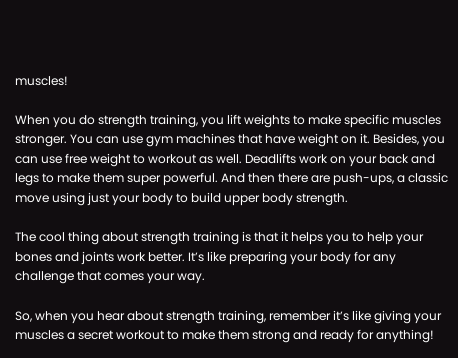muscles!

When you do strength training, you lift weights to make specific muscles stronger. You can use gym machines that have weight on it. Besides, you can use free weight to workout as well. Deadlifts work on your back and legs to make them super powerful. And then there are push-ups, a classic move using just your body to build upper body strength.

The cool thing about strength training is that it helps you to help your bones and joints work better. It’s like preparing your body for any challenge that comes your way.

So, when you hear about strength training, remember it’s like giving your muscles a secret workout to make them strong and ready for anything!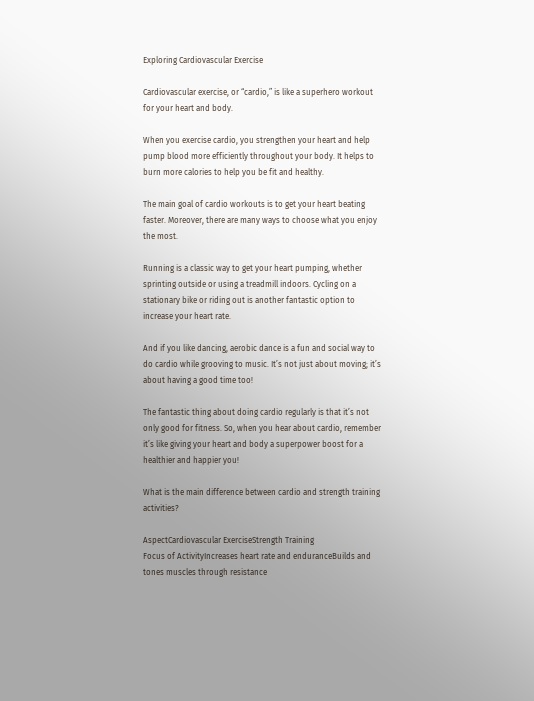Exploring Cardiovascular Exercise

Cardiovascular exercise, or “cardio,” is like a superhero workout for your heart and body.

When you exercise cardio, you strengthen your heart and help pump blood more efficiently throughout your body. It helps to burn more calories to help you be fit and healthy.

The main goal of cardio workouts is to get your heart beating faster. Moreover, there are many ways to choose what you enjoy the most.

Running is a classic way to get your heart pumping, whether sprinting outside or using a treadmill indoors. Cycling on a stationary bike or riding out is another fantastic option to increase your heart rate.

And if you like dancing, aerobic dance is a fun and social way to do cardio while grooving to music. It’s not just about moving; it’s about having a good time too!

The fantastic thing about doing cardio regularly is that it’s not only good for fitness. So, when you hear about cardio, remember it’s like giving your heart and body a superpower boost for a healthier and happier you!

What is the main difference between cardio and strength training activities?

AspectCardiovascular ExerciseStrength Training
Focus of ActivityIncreases heart rate and enduranceBuilds and tones muscles through resistance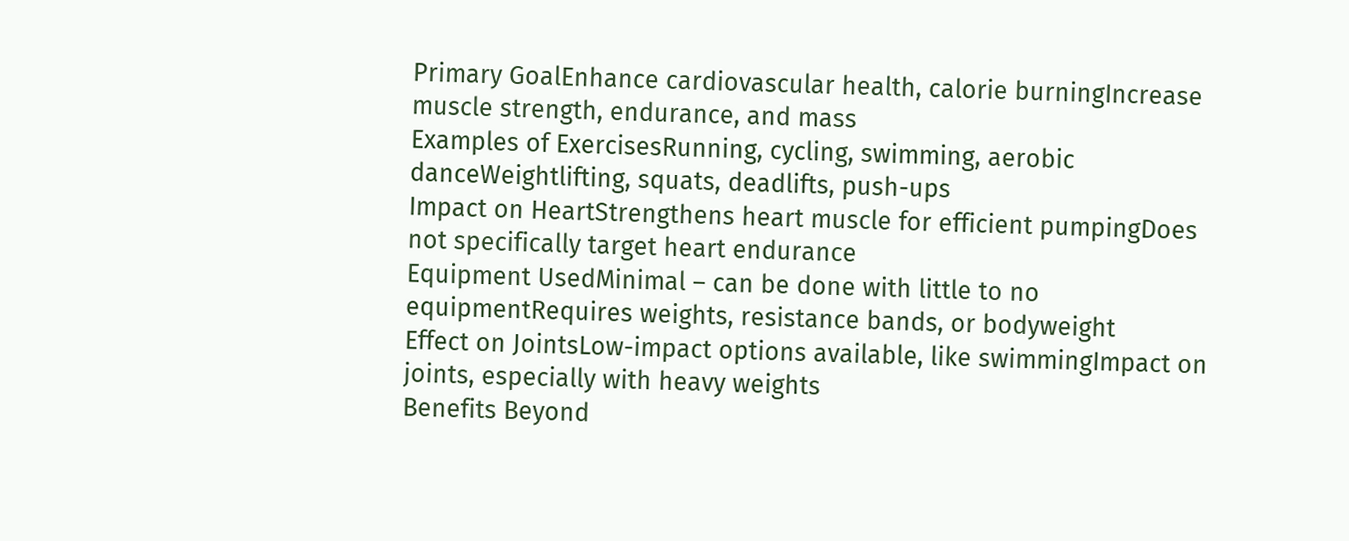Primary GoalEnhance cardiovascular health, calorie burningIncrease muscle strength, endurance, and mass
Examples of ExercisesRunning, cycling, swimming, aerobic danceWeightlifting, squats, deadlifts, push-ups
Impact on HeartStrengthens heart muscle for efficient pumpingDoes not specifically target heart endurance
Equipment UsedMinimal – can be done with little to no equipmentRequires weights, resistance bands, or bodyweight
Effect on JointsLow-impact options available, like swimmingImpact on joints, especially with heavy weights
Benefits Beyond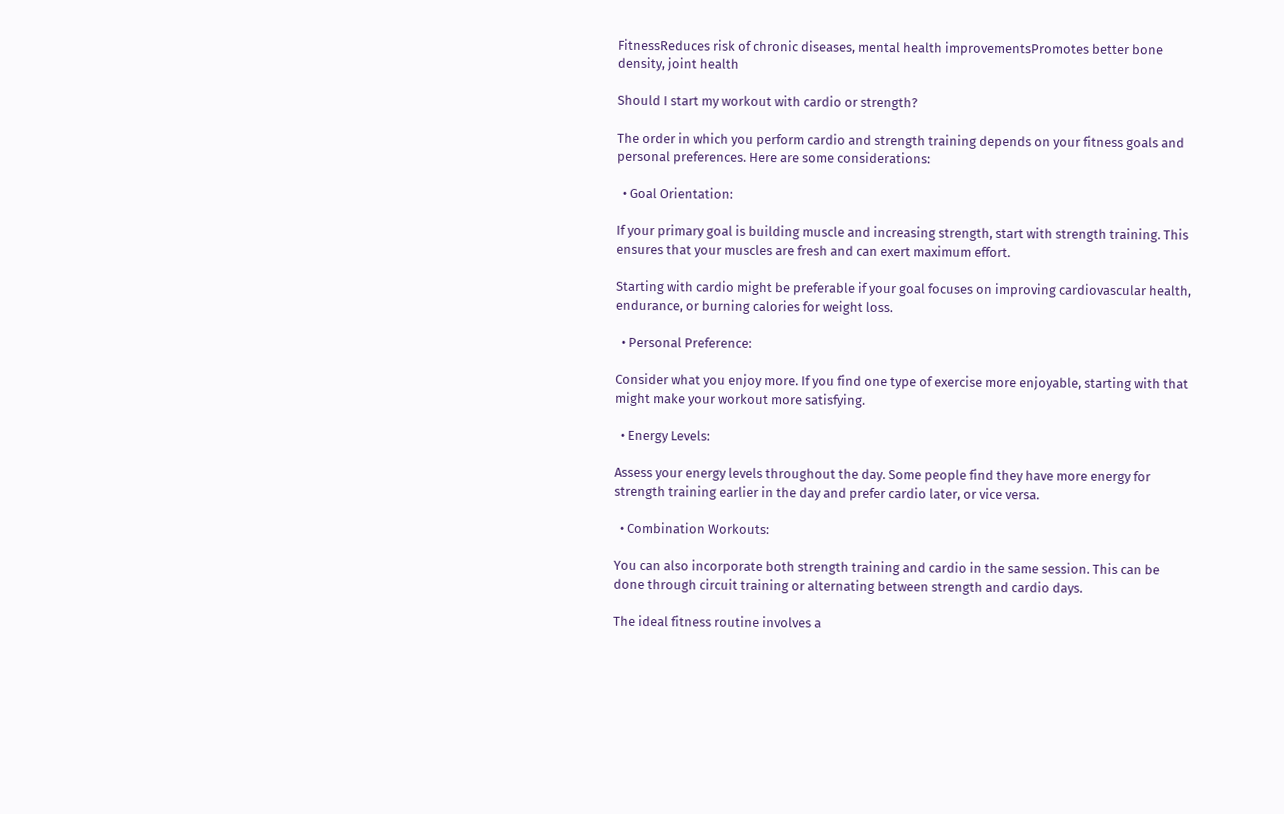FitnessReduces risk of chronic diseases, mental health improvementsPromotes better bone density, joint health

Should I start my workout with cardio or strength?

The order in which you perform cardio and strength training depends on your fitness goals and personal preferences. Here are some considerations:

  • Goal Orientation:

If your primary goal is building muscle and increasing strength, start with strength training. This ensures that your muscles are fresh and can exert maximum effort.

Starting with cardio might be preferable if your goal focuses on improving cardiovascular health, endurance, or burning calories for weight loss.

  • Personal Preference:

Consider what you enjoy more. If you find one type of exercise more enjoyable, starting with that might make your workout more satisfying.

  • Energy Levels:

Assess your energy levels throughout the day. Some people find they have more energy for strength training earlier in the day and prefer cardio later, or vice versa.

  • Combination Workouts:

You can also incorporate both strength training and cardio in the same session. This can be done through circuit training or alternating between strength and cardio days.

The ideal fitness routine involves a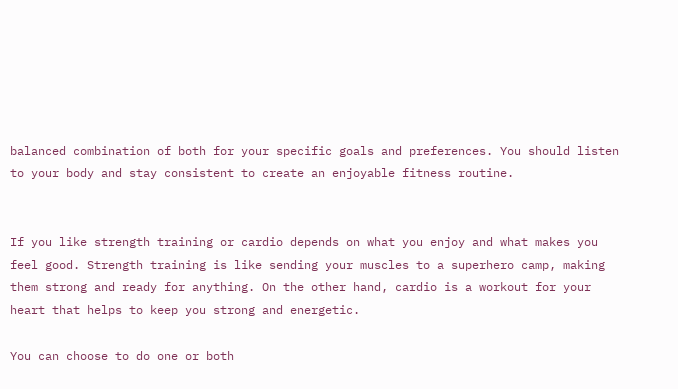balanced combination of both for your specific goals and preferences. You should listen to your body and stay consistent to create an enjoyable fitness routine.


If you like strength training or cardio depends on what you enjoy and what makes you feel good. Strength training is like sending your muscles to a superhero camp, making them strong and ready for anything. On the other hand, cardio is a workout for your heart that helps to keep you strong and energetic.

You can choose to do one or both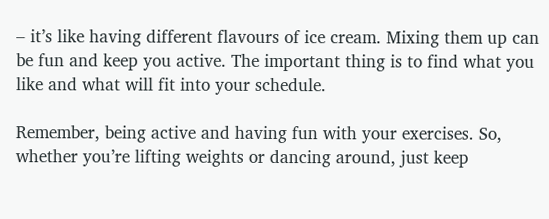– it’s like having different flavours of ice cream. Mixing them up can be fun and keep you active. The important thing is to find what you like and what will fit into your schedule.

Remember, being active and having fun with your exercises. So, whether you’re lifting weights or dancing around, just keep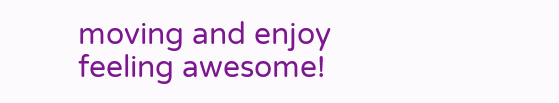moving and enjoy feeling awesome!